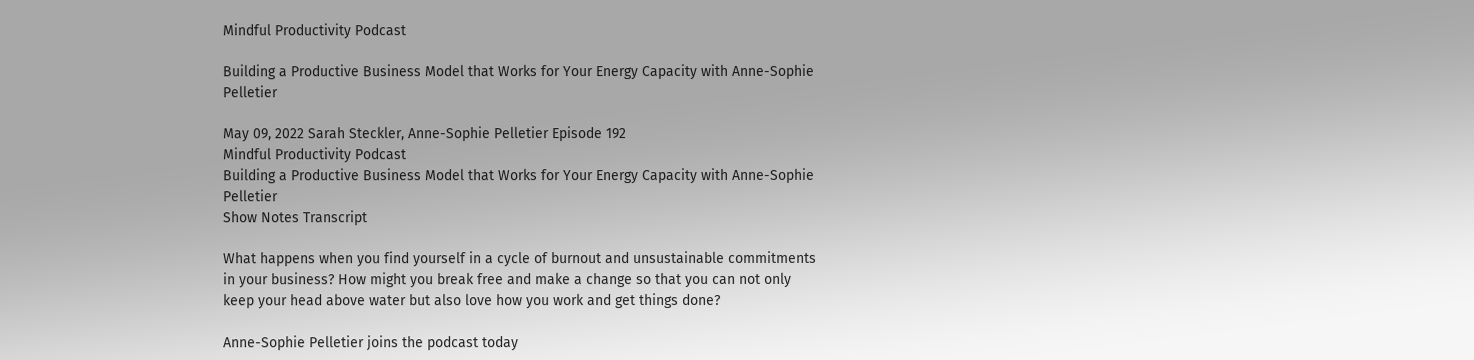Mindful Productivity Podcast

Building a Productive Business Model that Works for Your Energy Capacity with Anne-Sophie Pelletier

May 09, 2022 Sarah Steckler, Anne-Sophie Pelletier Episode 192
Mindful Productivity Podcast
Building a Productive Business Model that Works for Your Energy Capacity with Anne-Sophie Pelletier
Show Notes Transcript

What happens when you find yourself in a cycle of burnout and unsustainable commitments in your business? How might you break free and make a change so that you can not only keep your head above water but also love how you work and get things done?

Anne-Sophie Pelletier joins the podcast today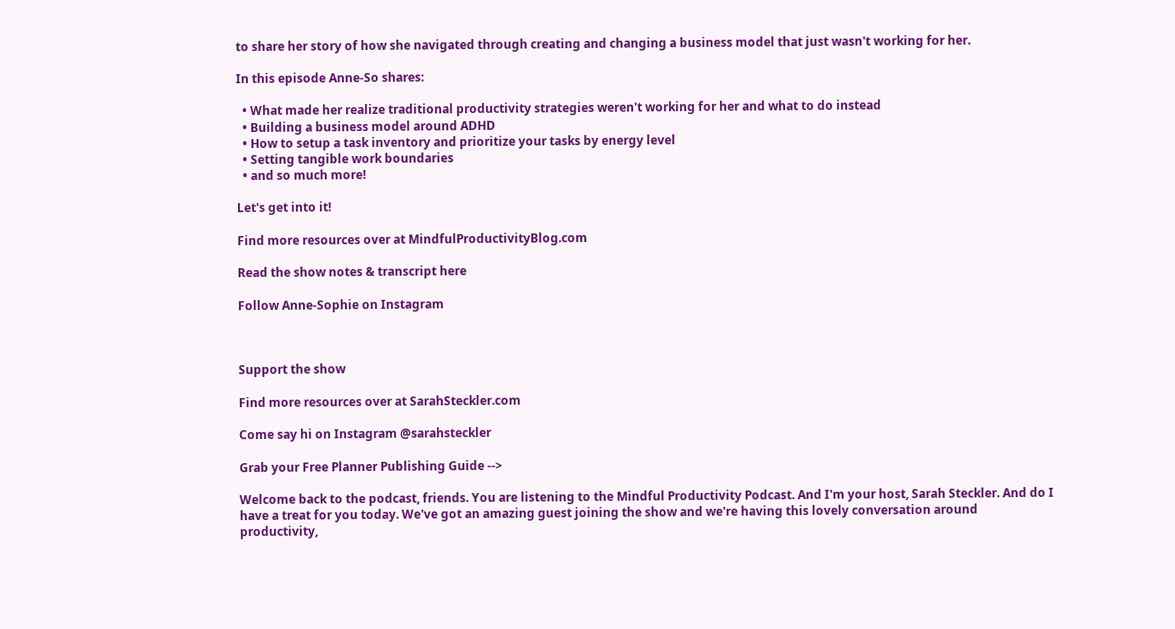to share her story of how she navigated through creating and changing a business model that just wasn't working for her.

In this episode Anne-So shares:

  • What made her realize traditional productivity strategies weren't working for her and what to do instead
  • Building a business model around ADHD
  • How to setup a task inventory and prioritize your tasks by energy level
  • Setting tangible work boundaries
  • and so much more!

Let's get into it!

Find more resources over at MindfulProductivityBlog.com

Read the show notes & transcript here

Follow Anne-Sophie on Instagram



Support the show

Find more resources over at SarahSteckler.com

Come say hi on Instagram @sarahsteckler

Grab your Free Planner Publishing Guide -->

Welcome back to the podcast, friends. You are listening to the Mindful Productivity Podcast. And I'm your host, Sarah Steckler. And do I have a treat for you today. We've got an amazing guest joining the show and we're having this lovely conversation around productivity,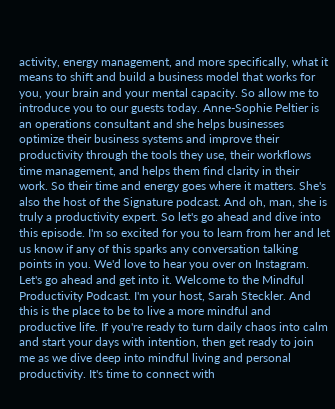activity, energy management, and more specifically, what it means to shift and build a business model that works for you, your brain and your mental capacity. So allow me to introduce you to our guests today. Anne-Sophie Peltier is an operations consultant and she helps businesses optimize their business systems and improve their productivity through the tools they use, their workflows time management, and helps them find clarity in their work. So their time and energy goes where it matters. She's also the host of the Signature podcast. And oh, man, she is truly a productivity expert. So let's go ahead and dive into this episode. I'm so excited for you to learn from her and let us know if any of this sparks any conversation talking points in you. We'd love to hear you over on Instagram. Let's go ahead and get into it. Welcome to the Mindful Productivity Podcast. I'm your host, Sarah Steckler. And this is the place to be to live a more mindful and productive life. If you're ready to turn daily chaos into calm and start your days with intention, then get ready to join me as we dive deep into mindful living and personal productivity. It's time to connect with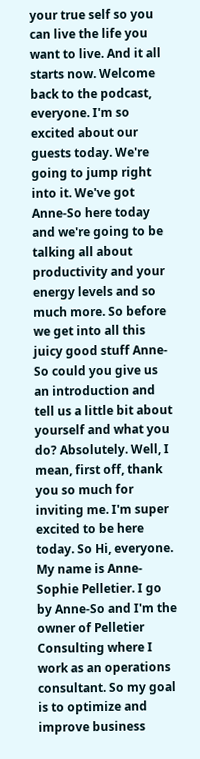your true self so you can live the life you want to live. And it all starts now. Welcome back to the podcast, everyone. I'm so excited about our guests today. We're going to jump right into it. We've got Anne-So here today and we're going to be talking all about productivity and your energy levels and so much more. So before we get into all this juicy good stuff Anne-So could you give us an introduction and tell us a little bit about yourself and what you do? Absolutely. Well, I mean, first off, thank you so much for inviting me. I'm super excited to be here today. So Hi, everyone. My name is Anne-Sophie Pelletier. I go by Anne-So and I'm the owner of Pelletier Consulting where I work as an operations consultant. So my goal is to optimize and improve business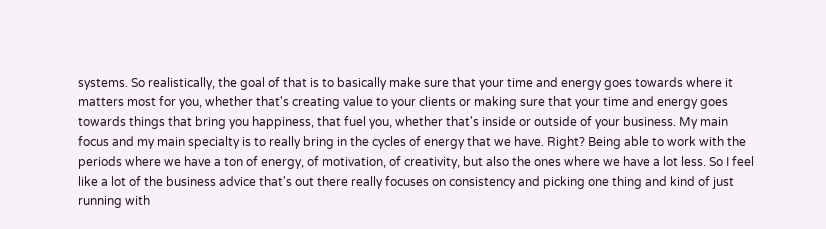systems. So realistically, the goal of that is to basically make sure that your time and energy goes towards where it matters most for you, whether that's creating value to your clients or making sure that your time and energy goes towards things that bring you happiness, that fuel you, whether that's inside or outside of your business. My main focus and my main specialty is to really bring in the cycles of energy that we have. Right? Being able to work with the periods where we have a ton of energy, of motivation, of creativity, but also the ones where we have a lot less. So I feel like a lot of the business advice that's out there really focuses on consistency and picking one thing and kind of just running with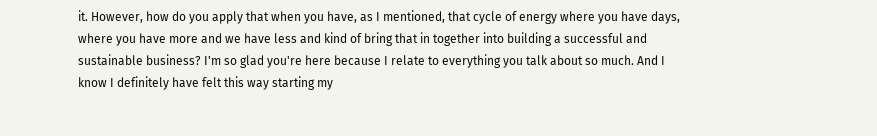it. However, how do you apply that when you have, as I mentioned, that cycle of energy where you have days, where you have more and we have less and kind of bring that in together into building a successful and sustainable business? I'm so glad you're here because I relate to everything you talk about so much. And I know I definitely have felt this way starting my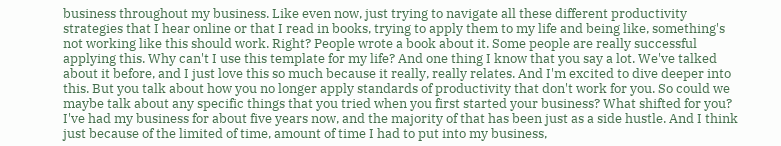business throughout my business. Like even now, just trying to navigate all these different productivity strategies that I hear online or that I read in books, trying to apply them to my life and being like, something's not working like this should work. Right? People wrote a book about it. Some people are really successful applying this. Why can't I use this template for my life? And one thing I know that you say a lot. We've talked about it before, and I just love this so much because it really, really relates. And I'm excited to dive deeper into this. But you talk about how you no longer apply standards of productivity that don't work for you. So could we maybe talk about any specific things that you tried when you first started your business? What shifted for you? I've had my business for about five years now, and the majority of that has been just as a side hustle. And I think just because of the limited of time, amount of time I had to put into my business,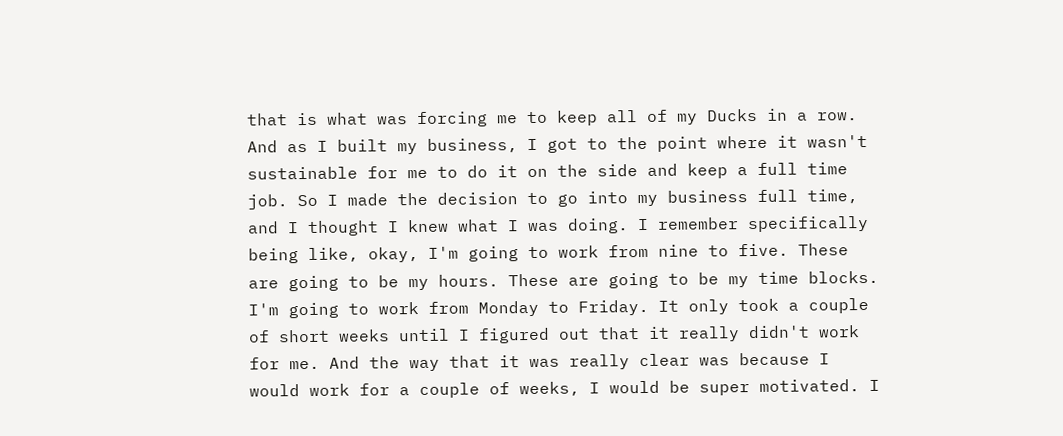that is what was forcing me to keep all of my Ducks in a row. And as I built my business, I got to the point where it wasn't sustainable for me to do it on the side and keep a full time job. So I made the decision to go into my business full time, and I thought I knew what I was doing. I remember specifically being like, okay, I'm going to work from nine to five. These are going to be my hours. These are going to be my time blocks. I'm going to work from Monday to Friday. It only took a couple of short weeks until I figured out that it really didn't work for me. And the way that it was really clear was because I would work for a couple of weeks, I would be super motivated. I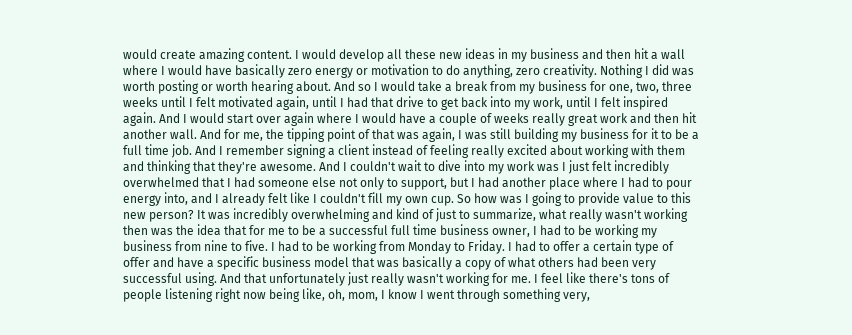would create amazing content. I would develop all these new ideas in my business and then hit a wall where I would have basically zero energy or motivation to do anything, zero creativity. Nothing I did was worth posting or worth hearing about. And so I would take a break from my business for one, two, three weeks until I felt motivated again, until I had that drive to get back into my work, until I felt inspired again. And I would start over again where I would have a couple of weeks really great work and then hit another wall. And for me, the tipping point of that was again, I was still building my business for it to be a full time job. And I remember signing a client instead of feeling really excited about working with them and thinking that they're awesome. And I couldn't wait to dive into my work was I just felt incredibly overwhelmed that I had someone else not only to support, but I had another place where I had to pour energy into, and I already felt like I couldn't fill my own cup. So how was I going to provide value to this new person? It was incredibly overwhelming and kind of just to summarize, what really wasn't working then was the idea that for me to be a successful full time business owner, I had to be working my business from nine to five. I had to be working from Monday to Friday. I had to offer a certain type of offer and have a specific business model that was basically a copy of what others had been very successful using. And that unfortunately just really wasn't working for me. I feel like there's tons of people listening right now being like, oh, mom, I know I went through something very,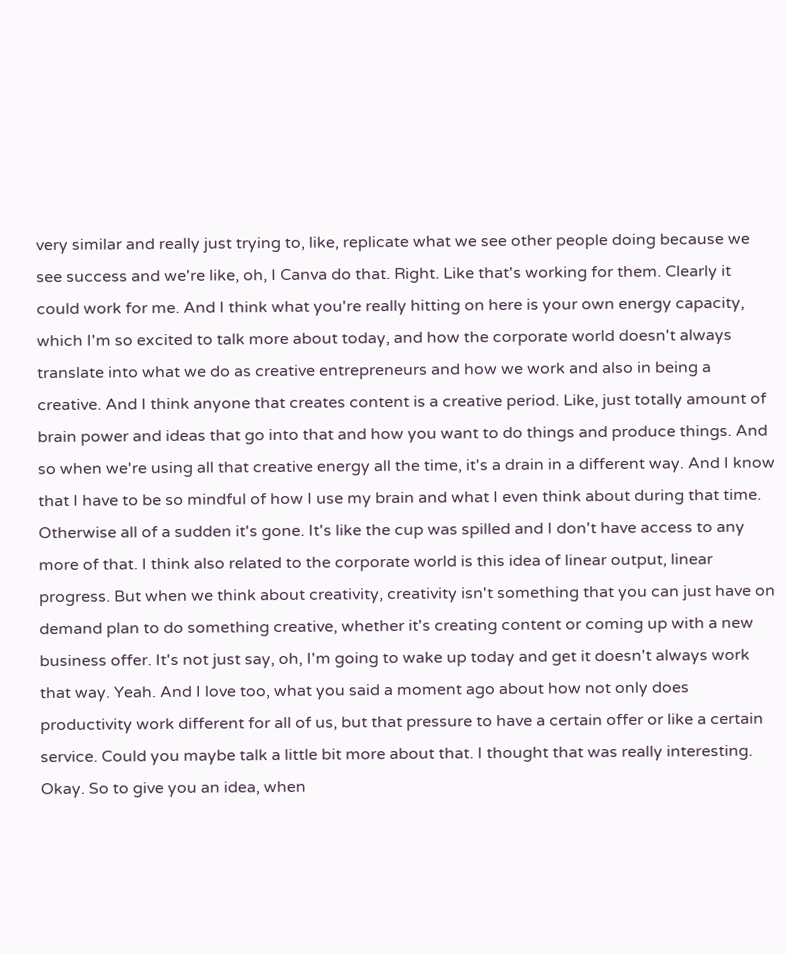very similar and really just trying to, like, replicate what we see other people doing because we see success and we're like, oh, I Canva do that. Right. Like that's working for them. Clearly it could work for me. And I think what you're really hitting on here is your own energy capacity, which I'm so excited to talk more about today, and how the corporate world doesn't always translate into what we do as creative entrepreneurs and how we work and also in being a creative. And I think anyone that creates content is a creative period. Like, just totally amount of brain power and ideas that go into that and how you want to do things and produce things. And so when we're using all that creative energy all the time, it's a drain in a different way. And I know that I have to be so mindful of how I use my brain and what I even think about during that time. Otherwise all of a sudden it's gone. It's like the cup was spilled and I don't have access to any more of that. I think also related to the corporate world is this idea of linear output, linear progress. But when we think about creativity, creativity isn't something that you can just have on demand plan to do something creative, whether it's creating content or coming up with a new business offer. It's not just say, oh, I'm going to wake up today and get it doesn't always work that way. Yeah. And I love too, what you said a moment ago about how not only does productivity work different for all of us, but that pressure to have a certain offer or like a certain service. Could you maybe talk a little bit more about that. I thought that was really interesting. Okay. So to give you an idea, when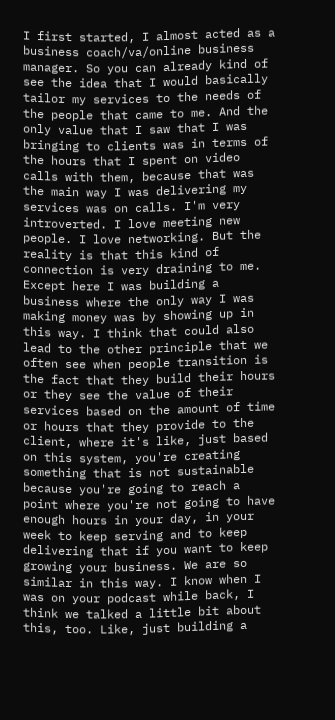I first started, I almost acted as a business coach/va/online business manager. So you can already kind of see the idea that I would basically tailor my services to the needs of the people that came to me. And the only value that I saw that I was bringing to clients was in terms of the hours that I spent on video calls with them, because that was the main way I was delivering my services was on calls. I'm very introverted. I love meeting new people. I love networking. But the reality is that this kind of connection is very draining to me. Except here I was building a business where the only way I was making money was by showing up in this way. I think that could also lead to the other principle that we often see when people transition is the fact that they build their hours or they see the value of their services based on the amount of time or hours that they provide to the client, where it's like, just based on this system, you're creating something that is not sustainable because you're going to reach a point where you're not going to have enough hours in your day, in your week to keep serving and to keep delivering that if you want to keep growing your business. We are so similar in this way. I know when I was on your podcast while back, I think we talked a little bit about this, too. Like, just building a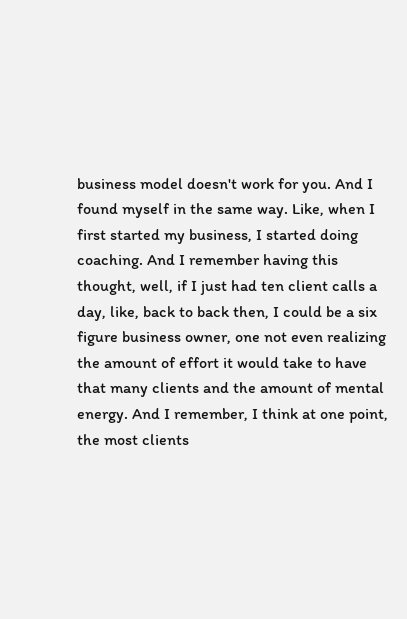business model doesn't work for you. And I found myself in the same way. Like, when I first started my business, I started doing coaching. And I remember having this thought, well, if I just had ten client calls a day, like, back to back then, I could be a six figure business owner, one not even realizing the amount of effort it would take to have that many clients and the amount of mental energy. And I remember, I think at one point, the most clients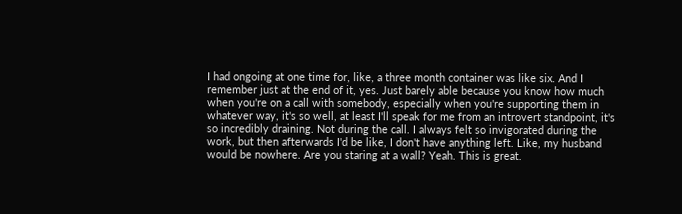I had ongoing at one time for, like, a three month container was like six. And I remember just at the end of it, yes. Just barely able because you know how much when you're on a call with somebody, especially when you're supporting them in whatever way, it's so well, at least I'll speak for me from an introvert standpoint, it's so incredibly draining. Not during the call. I always felt so invigorated during the work, but then afterwards I'd be like, I don't have anything left. Like, my husband would be nowhere. Are you staring at a wall? Yeah. This is great.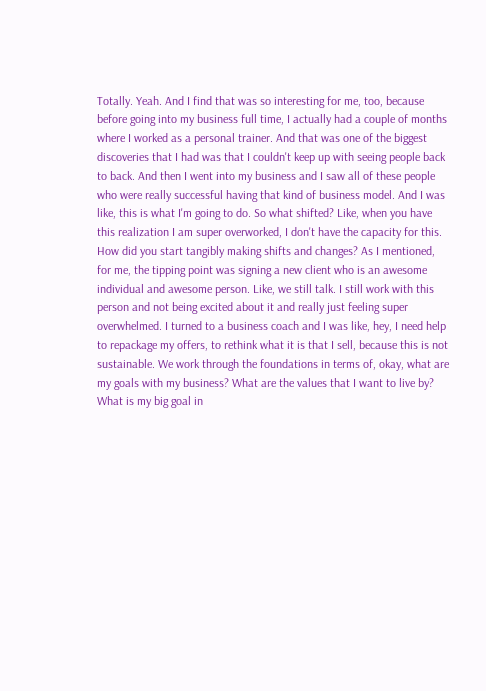Totally. Yeah. And I find that was so interesting for me, too, because before going into my business full time, I actually had a couple of months where I worked as a personal trainer. And that was one of the biggest discoveries that I had was that I couldn't keep up with seeing people back to back. And then I went into my business and I saw all of these people who were really successful having that kind of business model. And I was like, this is what I'm going to do. So what shifted? Like, when you have this realization I am super overworked, I don't have the capacity for this. How did you start tangibly making shifts and changes? As I mentioned, for me, the tipping point was signing a new client who is an awesome individual and awesome person. Like, we still talk. I still work with this person and not being excited about it and really just feeling super overwhelmed. I turned to a business coach and I was like, hey, I need help to repackage my offers, to rethink what it is that I sell, because this is not sustainable. We work through the foundations in terms of, okay, what are my goals with my business? What are the values that I want to live by? What is my big goal in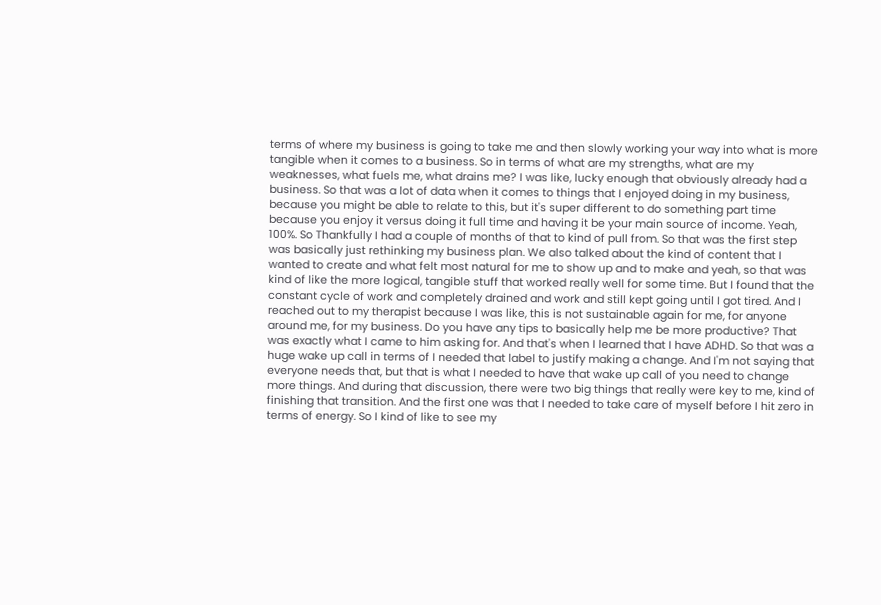terms of where my business is going to take me and then slowly working your way into what is more tangible when it comes to a business. So in terms of what are my strengths, what are my weaknesses, what fuels me, what drains me? I was like, lucky enough that obviously already had a business. So that was a lot of data when it comes to things that I enjoyed doing in my business, because you might be able to relate to this, but it's super different to do something part time because you enjoy it versus doing it full time and having it be your main source of income. Yeah, 100%. So Thankfully I had a couple of months of that to kind of pull from. So that was the first step was basically just rethinking my business plan. We also talked about the kind of content that I wanted to create and what felt most natural for me to show up and to make and yeah, so that was kind of like the more logical, tangible stuff that worked really well for some time. But I found that the constant cycle of work and completely drained and work and still kept going until I got tired. And I reached out to my therapist because I was like, this is not sustainable again for me, for anyone around me, for my business. Do you have any tips to basically help me be more productive? That was exactly what I came to him asking for. And that's when I learned that I have ADHD. So that was a huge wake up call in terms of I needed that label to justify making a change. And I'm not saying that everyone needs that, but that is what I needed to have that wake up call of you need to change more things. And during that discussion, there were two big things that really were key to me, kind of finishing that transition. And the first one was that I needed to take care of myself before I hit zero in terms of energy. So I kind of like to see my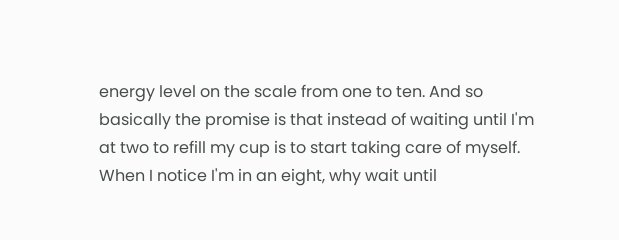energy level on the scale from one to ten. And so basically the promise is that instead of waiting until I'm at two to refill my cup is to start taking care of myself. When I notice I'm in an eight, why wait until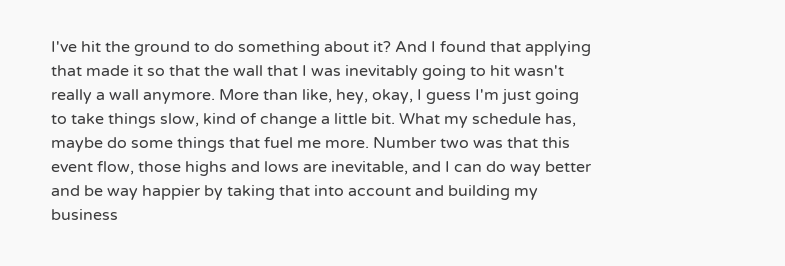I've hit the ground to do something about it? And I found that applying that made it so that the wall that I was inevitably going to hit wasn't really a wall anymore. More than like, hey, okay, I guess I'm just going to take things slow, kind of change a little bit. What my schedule has, maybe do some things that fuel me more. Number two was that this event flow, those highs and lows are inevitable, and I can do way better and be way happier by taking that into account and building my business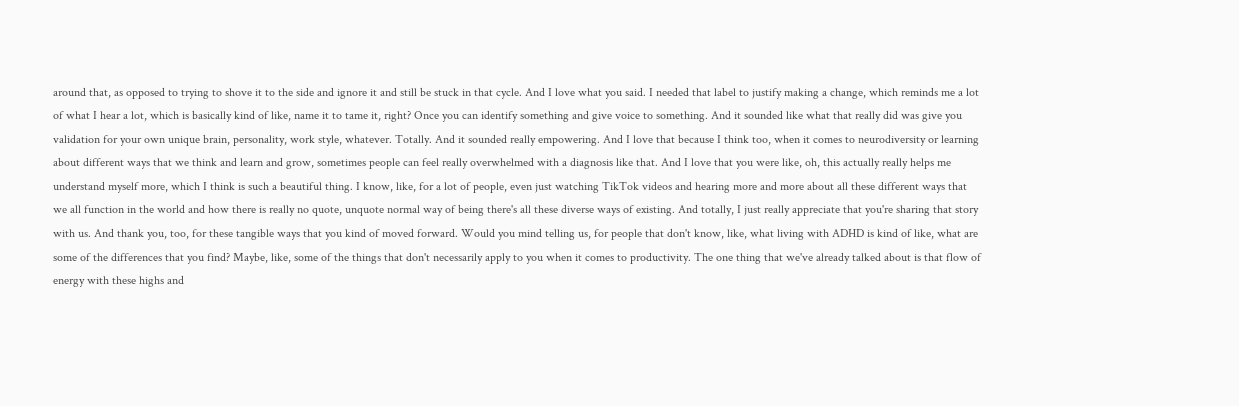around that, as opposed to trying to shove it to the side and ignore it and still be stuck in that cycle. And I love what you said. I needed that label to justify making a change, which reminds me a lot of what I hear a lot, which is basically kind of like, name it to tame it, right? Once you can identify something and give voice to something. And it sounded like what that really did was give you validation for your own unique brain, personality, work style, whatever. Totally. And it sounded really empowering. And I love that because I think too, when it comes to neurodiversity or learning about different ways that we think and learn and grow, sometimes people can feel really overwhelmed with a diagnosis like that. And I love that you were like, oh, this actually really helps me understand myself more, which I think is such a beautiful thing. I know, like, for a lot of people, even just watching TikTok videos and hearing more and more about all these different ways that we all function in the world and how there is really no quote, unquote normal way of being there's all these diverse ways of existing. And totally, I just really appreciate that you're sharing that story with us. And thank you, too, for these tangible ways that you kind of moved forward. Would you mind telling us, for people that don't know, like, what living with ADHD is kind of like, what are some of the differences that you find? Maybe, like, some of the things that don't necessarily apply to you when it comes to productivity. The one thing that we've already talked about is that flow of energy with these highs and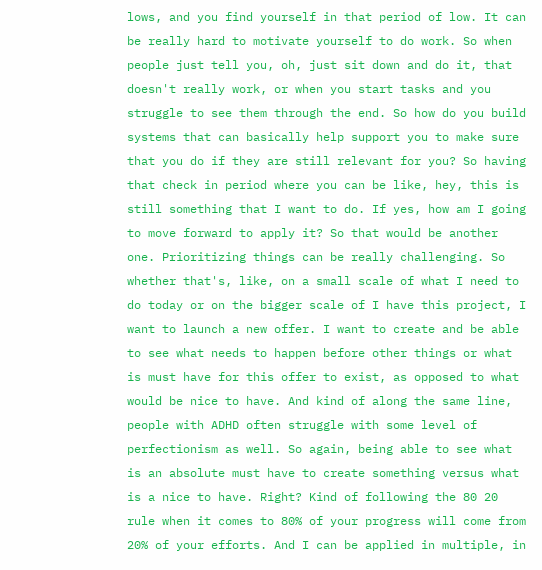lows, and you find yourself in that period of low. It can be really hard to motivate yourself to do work. So when people just tell you, oh, just sit down and do it, that doesn't really work, or when you start tasks and you struggle to see them through the end. So how do you build systems that can basically help support you to make sure that you do if they are still relevant for you? So having that check in period where you can be like, hey, this is still something that I want to do. If yes, how am I going to move forward to apply it? So that would be another one. Prioritizing things can be really challenging. So whether that's, like, on a small scale of what I need to do today or on the bigger scale of I have this project, I want to launch a new offer. I want to create and be able to see what needs to happen before other things or what is must have for this offer to exist, as opposed to what would be nice to have. And kind of along the same line, people with ADHD often struggle with some level of perfectionism as well. So again, being able to see what is an absolute must have to create something versus what is a nice to have. Right? Kind of following the 80 20 rule when it comes to 80% of your progress will come from 20% of your efforts. And I can be applied in multiple, in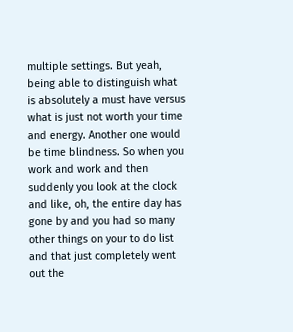multiple settings. But yeah, being able to distinguish what is absolutely a must have versus what is just not worth your time and energy. Another one would be time blindness. So when you work and work and then suddenly you look at the clock and like, oh, the entire day has gone by and you had so many other things on your to do list and that just completely went out the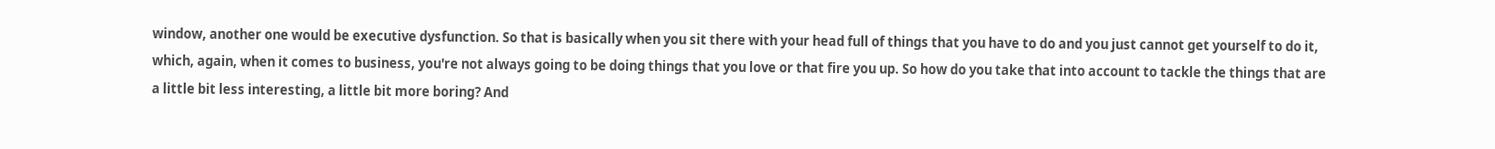window, another one would be executive dysfunction. So that is basically when you sit there with your head full of things that you have to do and you just cannot get yourself to do it, which, again, when it comes to business, you're not always going to be doing things that you love or that fire you up. So how do you take that into account to tackle the things that are a little bit less interesting, a little bit more boring? And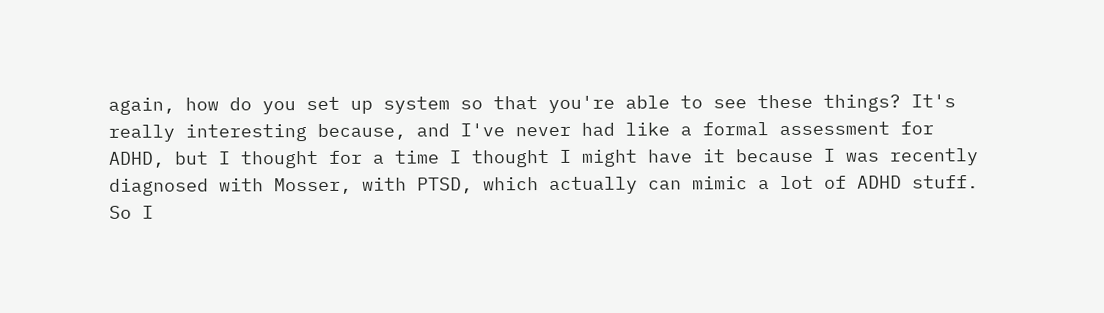again, how do you set up system so that you're able to see these things? It's really interesting because, and I've never had like a formal assessment for ADHD, but I thought for a time I thought I might have it because I was recently diagnosed with Mosser, with PTSD, which actually can mimic a lot of ADHD stuff. So I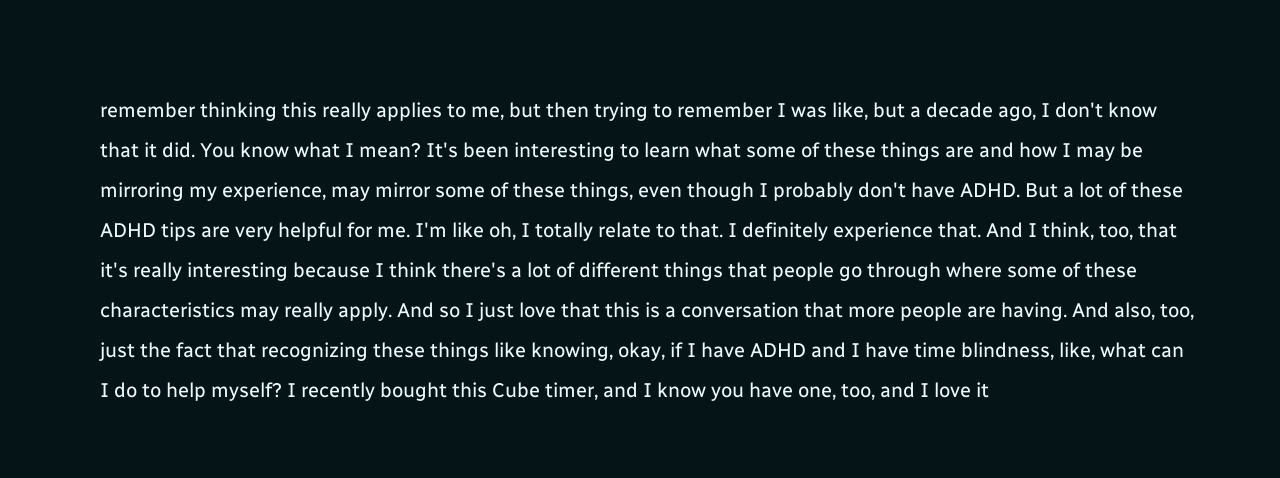remember thinking this really applies to me, but then trying to remember I was like, but a decade ago, I don't know that it did. You know what I mean? It's been interesting to learn what some of these things are and how I may be mirroring my experience, may mirror some of these things, even though I probably don't have ADHD. But a lot of these ADHD tips are very helpful for me. I'm like oh, I totally relate to that. I definitely experience that. And I think, too, that it's really interesting because I think there's a lot of different things that people go through where some of these characteristics may really apply. And so I just love that this is a conversation that more people are having. And also, too, just the fact that recognizing these things like knowing, okay, if I have ADHD and I have time blindness, like, what can I do to help myself? I recently bought this Cube timer, and I know you have one, too, and I love it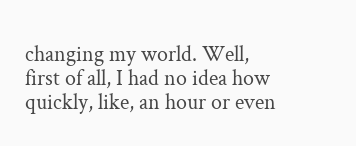changing my world. Well, first of all, I had no idea how quickly, like, an hour or even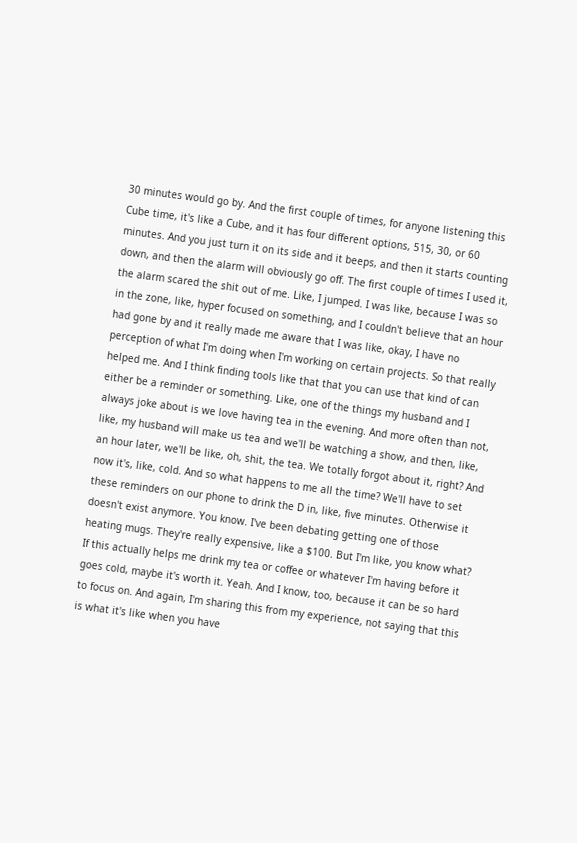30 minutes would go by. And the first couple of times, for anyone listening this Cube time, it's like a Cube, and it has four different options, 515, 30, or 60 minutes. And you just turn it on its side and it beeps, and then it starts counting down, and then the alarm will obviously go off. The first couple of times I used it, the alarm scared the shit out of me. Like, I jumped. I was like, because I was so in the zone, like, hyper focused on something, and I couldn't believe that an hour had gone by and it really made me aware that I was like, okay, I have no perception of what I'm doing when I'm working on certain projects. So that really helped me. And I think finding tools like that that you can use that kind of can either be a reminder or something. Like, one of the things my husband and I always joke about is we love having tea in the evening. And more often than not, like, my husband will make us tea and we'll be watching a show, and then, like, an hour later, we'll be like, oh, shit, the tea. We totally forgot about it, right? And now it's, like, cold. And so what happens to me all the time? We'll have to set these reminders on our phone to drink the D in, like, five minutes. Otherwise it doesn't exist anymore. You know. I've been debating getting one of those heating mugs. They're really expensive, like a $100. But I'm like, you know what? If this actually helps me drink my tea or coffee or whatever I'm having before it goes cold, maybe it's worth it. Yeah. And I know, too, because it can be so hard to focus on. And again, I'm sharing this from my experience, not saying that this is what it's like when you have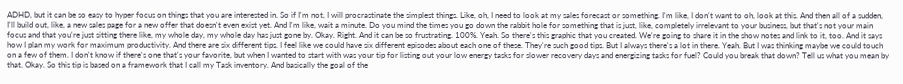ADHD, but it can be so easy to hyper focus on things that you are interested in. So if I'm not, I will procrastinate the simplest things. Like, oh, I need to look at my sales forecast or something. I'm like, I don't want to oh, look at this. And then all of a sudden, I'll build out, like, a new sales page for a new offer that doesn't even exist yet. And I'm like, wait a minute. Do you mind the times you go down the rabbit hole for something that is just, like, completely irrelevant to your business, but that's not your main focus and that you're just sitting there like, my whole day, my whole day has just gone by. Okay. Right. And it can be so frustrating. 100%. Yeah. So there's this graphic that you created. We're going to share it in the show notes and link to it, too. And it says how I plan my work for maximum productivity. And there are six different tips. I feel like we could have six different episodes about each one of these. They're such good tips. But I always there's a lot in there. Yeah. But I was thinking maybe we could touch on a few of them. I don't know if there's one that's your favorite, but when I wanted to start with was your tip for listing out your low energy tasks for slower recovery days and energizing tasks for fuel? Could you break that down? Tell us what you mean by that. Okay. So this tip is based on a framework that I call my Task inventory. And basically the goal of the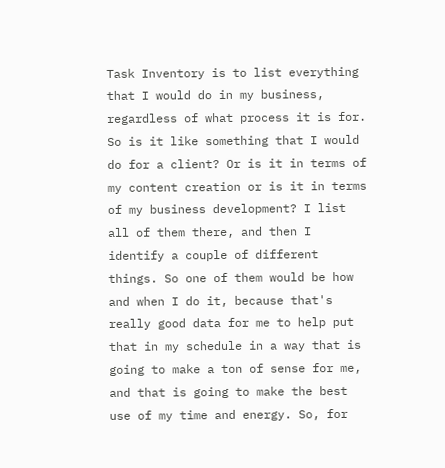Task Inventory is to list everything that I would do in my business, regardless of what process it is for. So is it like something that I would do for a client? Or is it in terms of my content creation or is it in terms of my business development? I list all of them there, and then I identify a couple of different things. So one of them would be how and when I do it, because that's really good data for me to help put that in my schedule in a way that is going to make a ton of sense for me, and that is going to make the best use of my time and energy. So, for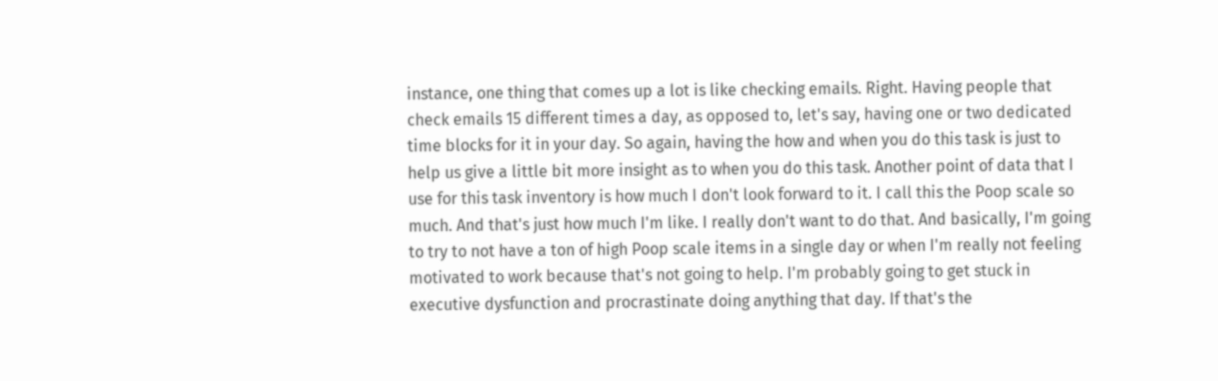instance, one thing that comes up a lot is like checking emails. Right. Having people that check emails 15 different times a day, as opposed to, let's say, having one or two dedicated time blocks for it in your day. So again, having the how and when you do this task is just to help us give a little bit more insight as to when you do this task. Another point of data that I use for this task inventory is how much I don't look forward to it. I call this the Poop scale so much. And that's just how much I'm like. I really don't want to do that. And basically, I'm going to try to not have a ton of high Poop scale items in a single day or when I'm really not feeling motivated to work because that's not going to help. I'm probably going to get stuck in executive dysfunction and procrastinate doing anything that day. If that's the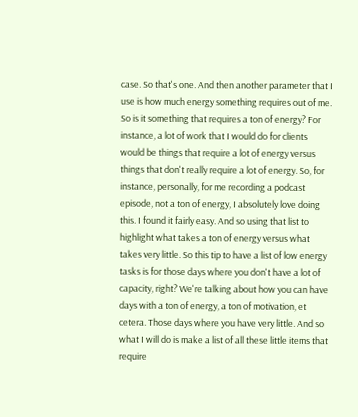case. So that's one. And then another parameter that I use is how much energy something requires out of me. So is it something that requires a ton of energy? For instance, a lot of work that I would do for clients would be things that require a lot of energy versus things that don't really require a lot of energy. So, for instance, personally, for me recording a podcast episode, not a ton of energy, I absolutely love doing this. I found it fairly easy. And so using that list to highlight what takes a ton of energy versus what takes very little. So this tip to have a list of low energy tasks is for those days where you don't have a lot of capacity, right? We're talking about how you can have days with a ton of energy, a ton of motivation, et cetera. Those days where you have very little. And so what I will do is make a list of all these little items that require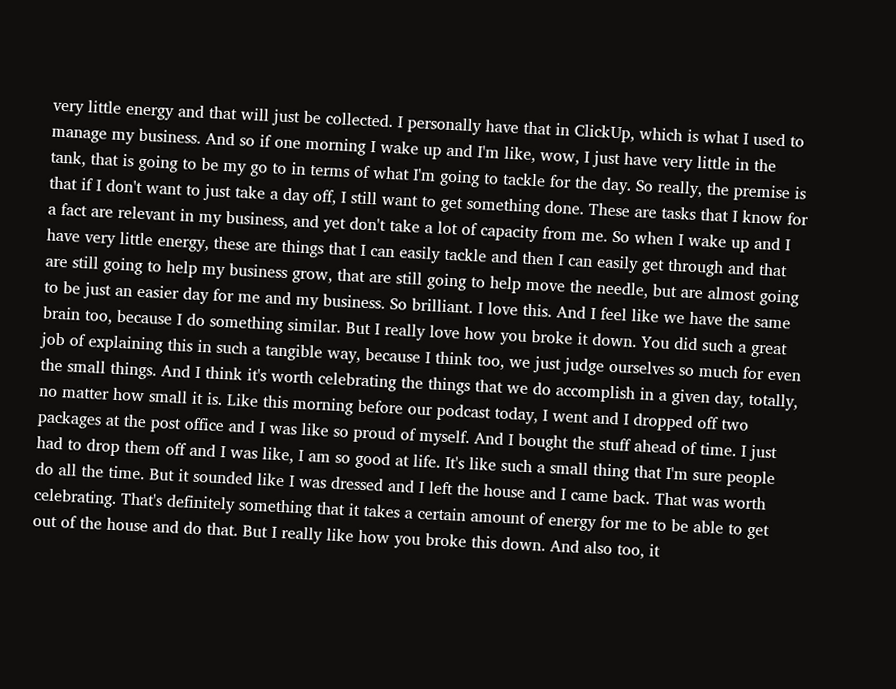very little energy and that will just be collected. I personally have that in ClickUp, which is what I used to manage my business. And so if one morning I wake up and I'm like, wow, I just have very little in the tank, that is going to be my go to in terms of what I'm going to tackle for the day. So really, the premise is that if I don't want to just take a day off, I still want to get something done. These are tasks that I know for a fact are relevant in my business, and yet don't take a lot of capacity from me. So when I wake up and I have very little energy, these are things that I can easily tackle and then I can easily get through and that are still going to help my business grow, that are still going to help move the needle, but are almost going to be just an easier day for me and my business. So brilliant. I love this. And I feel like we have the same brain too, because I do something similar. But I really love how you broke it down. You did such a great job of explaining this in such a tangible way, because I think too, we just judge ourselves so much for even the small things. And I think it's worth celebrating the things that we do accomplish in a given day, totally, no matter how small it is. Like this morning before our podcast today, I went and I dropped off two packages at the post office and I was like so proud of myself. And I bought the stuff ahead of time. I just had to drop them off and I was like, I am so good at life. It's like such a small thing that I'm sure people do all the time. But it sounded like I was dressed and I left the house and I came back. That was worth celebrating. That's definitely something that it takes a certain amount of energy for me to be able to get out of the house and do that. But I really like how you broke this down. And also too, it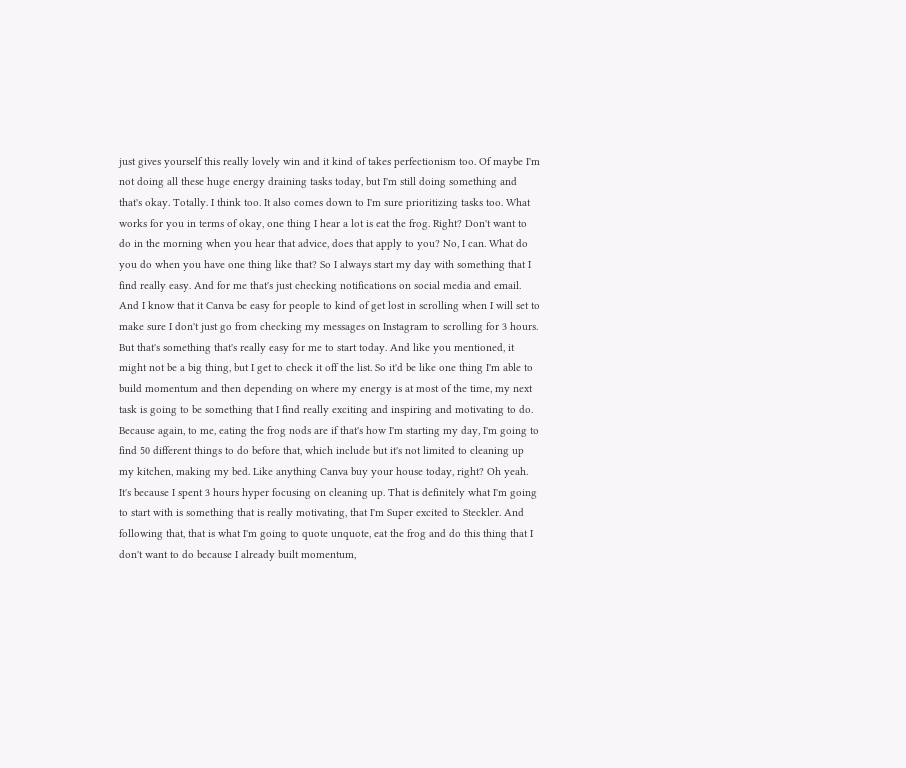just gives yourself this really lovely win and it kind of takes perfectionism too. Of maybe I'm not doing all these huge energy draining tasks today, but I'm still doing something and that's okay. Totally. I think too. It also comes down to I'm sure prioritizing tasks too. What works for you in terms of okay, one thing I hear a lot is eat the frog. Right? Don't want to do in the morning when you hear that advice, does that apply to you? No, I can. What do you do when you have one thing like that? So I always start my day with something that I find really easy. And for me that's just checking notifications on social media and email. And I know that it Canva be easy for people to kind of get lost in scrolling when I will set to make sure I don't just go from checking my messages on Instagram to scrolling for 3 hours. But that's something that's really easy for me to start today. And like you mentioned, it might not be a big thing, but I get to check it off the list. So it'd be like one thing I'm able to build momentum and then depending on where my energy is at most of the time, my next task is going to be something that I find really exciting and inspiring and motivating to do. Because again, to me, eating the frog nods are if that's how I'm starting my day, I'm going to find 50 different things to do before that, which include but it's not limited to cleaning up my kitchen, making my bed. Like anything Canva buy your house today, right? Oh yeah. It's because I spent 3 hours hyper focusing on cleaning up. That is definitely what I'm going to start with is something that is really motivating, that I'm Super excited to Steckler. And following that, that is what I'm going to quote unquote, eat the frog and do this thing that I don't want to do because I already built momentum,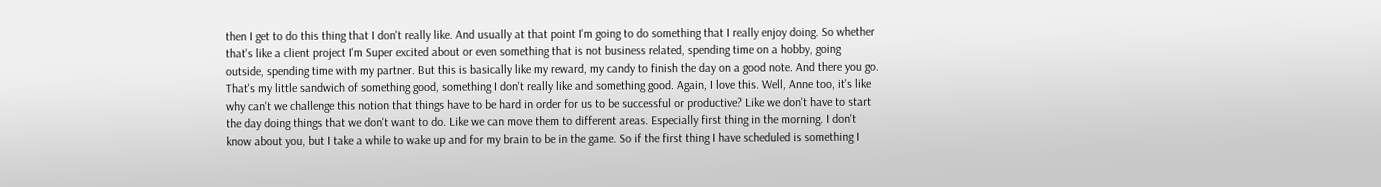then I get to do this thing that I don't really like. And usually at that point I'm going to do something that I really enjoy doing. So whether that's like a client project I'm Super excited about or even something that is not business related, spending time on a hobby, going outside, spending time with my partner. But this is basically like my reward, my candy to finish the day on a good note. And there you go. That's my little sandwich of something good, something I don't really like and something good. Again, I love this. Well, Anne too, it's like why can't we challenge this notion that things have to be hard in order for us to be successful or productive? Like we don't have to start the day doing things that we don't want to do. Like we can move them to different areas. Especially first thing in the morning. I don't know about you, but I take a while to wake up and for my brain to be in the game. So if the first thing I have scheduled is something I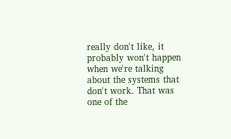really don't like, it probably won't happen when we're talking about the systems that don't work. That was one of the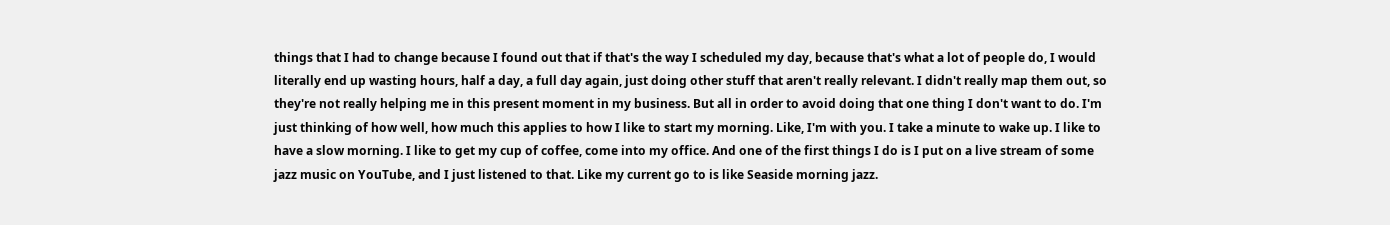things that I had to change because I found out that if that's the way I scheduled my day, because that's what a lot of people do, I would literally end up wasting hours, half a day, a full day again, just doing other stuff that aren't really relevant. I didn't really map them out, so they're not really helping me in this present moment in my business. But all in order to avoid doing that one thing I don't want to do. I'm just thinking of how well, how much this applies to how I like to start my morning. Like, I'm with you. I take a minute to wake up. I like to have a slow morning. I like to get my cup of coffee, come into my office. And one of the first things I do is I put on a live stream of some jazz music on YouTube, and I just listened to that. Like my current go to is like Seaside morning jazz.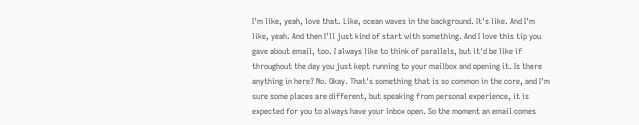I'm like, yeah, love that. Like, ocean waves in the background. It's like. And I'm like, yeah. And then I'll just kind of start with something. And I love this tip you gave about email, too. I always like to think of parallels, but it'd be like if throughout the day you just kept running to your mailbox and opening it. Is there anything in here? No. Okay. That's something that is so common in the core, and I'm sure some places are different, but speaking from personal experience, it is expected for you to always have your inbox open. So the moment an email comes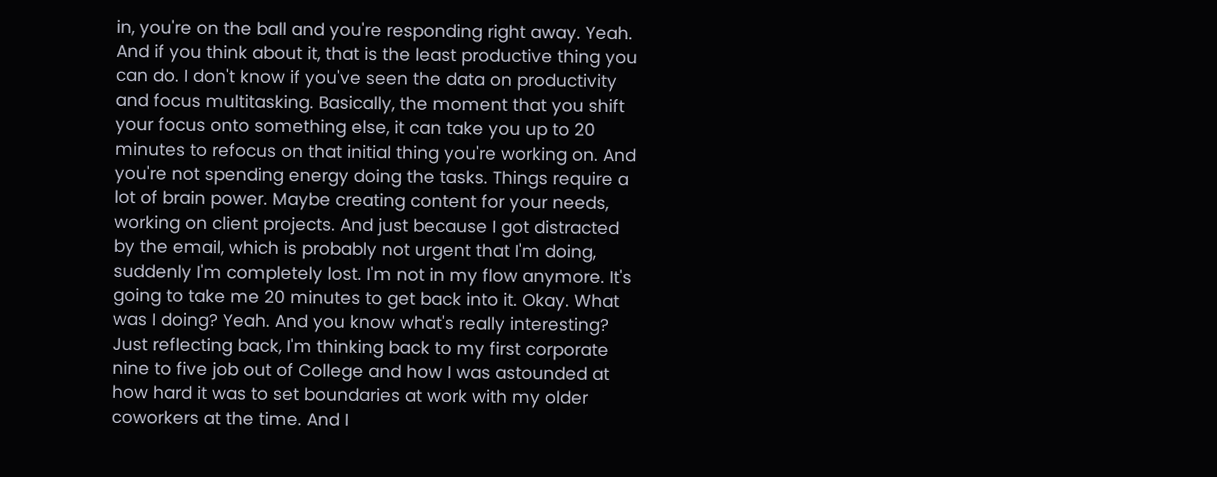in, you're on the ball and you're responding right away. Yeah. And if you think about it, that is the least productive thing you can do. I don't know if you've seen the data on productivity and focus multitasking. Basically, the moment that you shift your focus onto something else, it can take you up to 20 minutes to refocus on that initial thing you're working on. And you're not spending energy doing the tasks. Things require a lot of brain power. Maybe creating content for your needs, working on client projects. And just because I got distracted by the email, which is probably not urgent that I'm doing, suddenly I'm completely lost. I'm not in my flow anymore. It's going to take me 20 minutes to get back into it. Okay. What was I doing? Yeah. And you know what's really interesting? Just reflecting back, I'm thinking back to my first corporate nine to five job out of College and how I was astounded at how hard it was to set boundaries at work with my older coworkers at the time. And I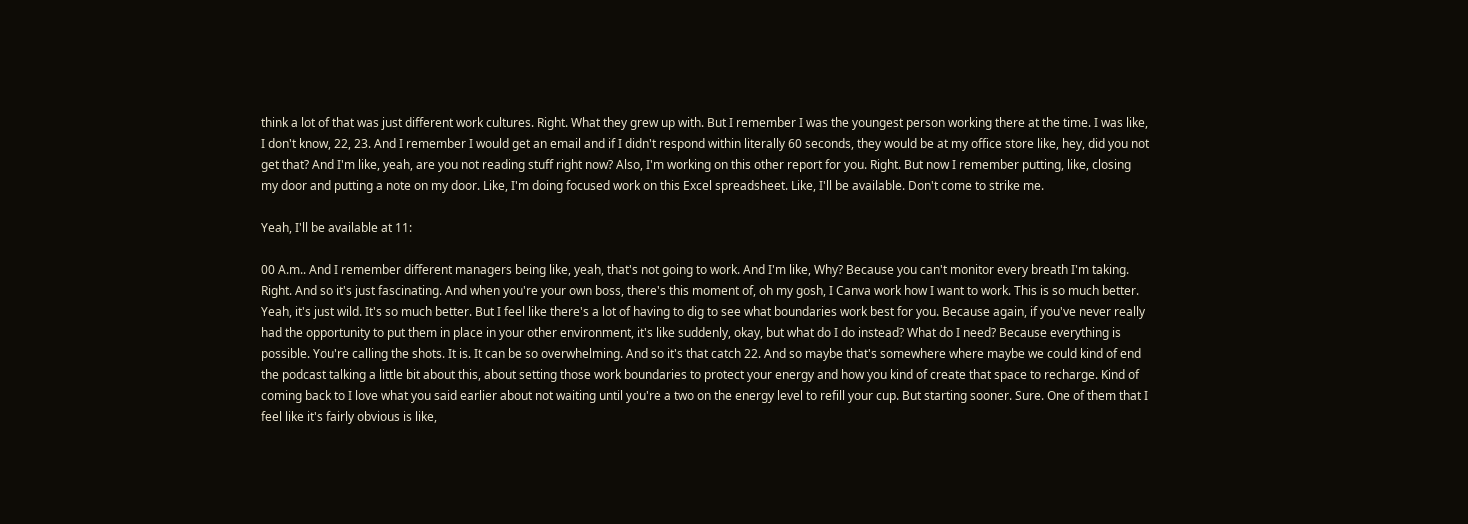think a lot of that was just different work cultures. Right. What they grew up with. But I remember I was the youngest person working there at the time. I was like, I don't know, 22, 23. And I remember I would get an email and if I didn't respond within literally 60 seconds, they would be at my office store like, hey, did you not get that? And I'm like, yeah, are you not reading stuff right now? Also, I'm working on this other report for you. Right. But now I remember putting, like, closing my door and putting a note on my door. Like, I'm doing focused work on this Excel spreadsheet. Like, I'll be available. Don't come to strike me.

Yeah, I'll be available at 11:

00 A.m.. And I remember different managers being like, yeah, that's not going to work. And I'm like, Why? Because you can't monitor every breath I'm taking. Right. And so it's just fascinating. And when you're your own boss, there's this moment of, oh my gosh, I Canva work how I want to work. This is so much better. Yeah, it's just wild. It's so much better. But I feel like there's a lot of having to dig to see what boundaries work best for you. Because again, if you've never really had the opportunity to put them in place in your other environment, it's like suddenly, okay, but what do I do instead? What do I need? Because everything is possible. You're calling the shots. It is. It can be so overwhelming. And so it's that catch 22. And so maybe that's somewhere where maybe we could kind of end the podcast talking a little bit about this, about setting those work boundaries to protect your energy and how you kind of create that space to recharge. Kind of coming back to I love what you said earlier about not waiting until you're a two on the energy level to refill your cup. But starting sooner. Sure. One of them that I feel like it's fairly obvious is like,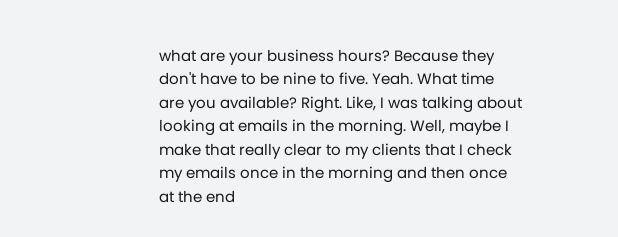what are your business hours? Because they don't have to be nine to five. Yeah. What time are you available? Right. Like, I was talking about looking at emails in the morning. Well, maybe I make that really clear to my clients that I check my emails once in the morning and then once at the end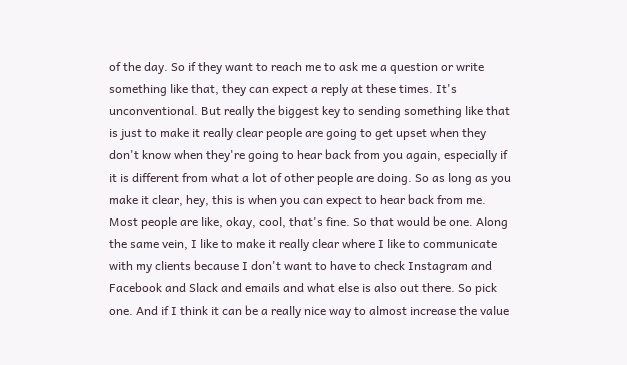of the day. So if they want to reach me to ask me a question or write something like that, they can expect a reply at these times. It's unconventional. But really the biggest key to sending something like that is just to make it really clear people are going to get upset when they don't know when they're going to hear back from you again, especially if it is different from what a lot of other people are doing. So as long as you make it clear, hey, this is when you can expect to hear back from me. Most people are like, okay, cool, that's fine. So that would be one. Along the same vein, I like to make it really clear where I like to communicate with my clients because I don't want to have to check Instagram and Facebook and Slack and emails and what else is also out there. So pick one. And if I think it can be a really nice way to almost increase the value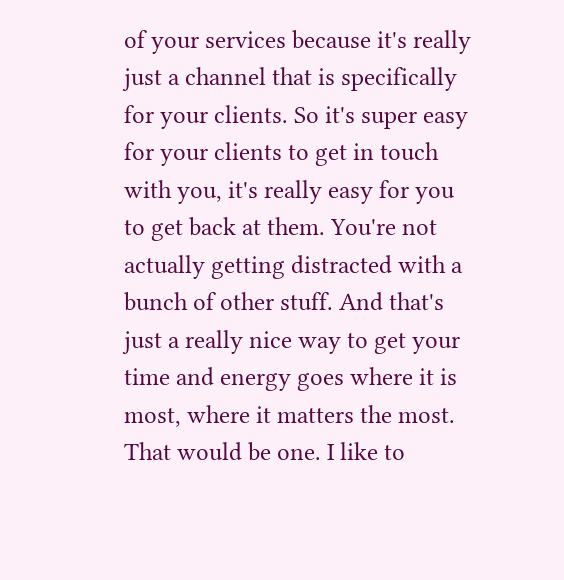of your services because it's really just a channel that is specifically for your clients. So it's super easy for your clients to get in touch with you, it's really easy for you to get back at them. You're not actually getting distracted with a bunch of other stuff. And that's just a really nice way to get your time and energy goes where it is most, where it matters the most. That would be one. I like to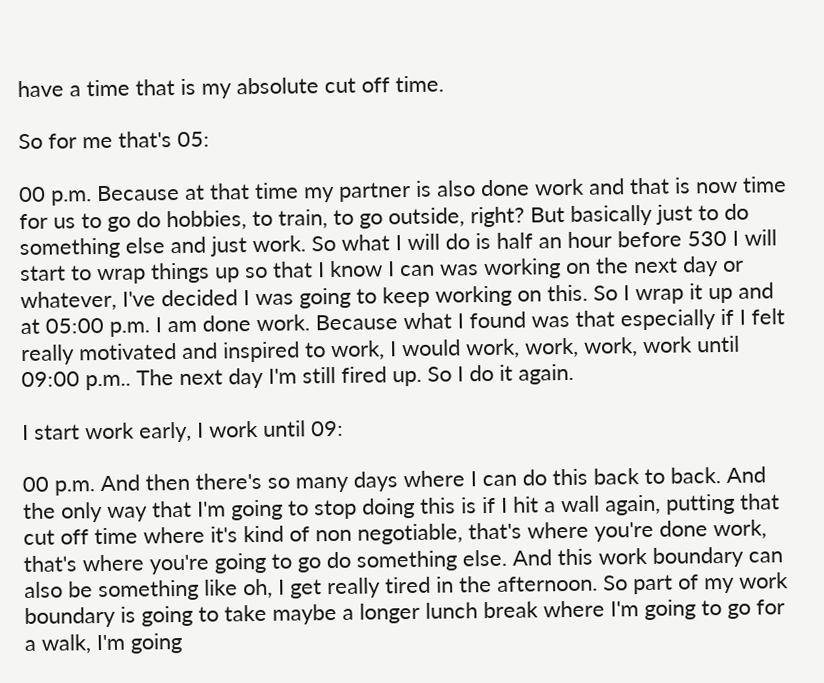have a time that is my absolute cut off time.

So for me that's 05:

00 p.m. Because at that time my partner is also done work and that is now time for us to go do hobbies, to train, to go outside, right? But basically just to do something else and just work. So what I will do is half an hour before 530 I will start to wrap things up so that I know I can was working on the next day or whatever, I've decided I was going to keep working on this. So I wrap it up and at 05:00 p.m. I am done work. Because what I found was that especially if I felt really motivated and inspired to work, I would work, work, work, work until 09:00 p.m.. The next day I'm still fired up. So I do it again.

I start work early, I work until 09:

00 p.m. And then there's so many days where I can do this back to back. And the only way that I'm going to stop doing this is if I hit a wall again, putting that cut off time where it's kind of non negotiable, that's where you're done work, that's where you're going to go do something else. And this work boundary can also be something like oh, I get really tired in the afternoon. So part of my work boundary is going to take maybe a longer lunch break where I'm going to go for a walk, I'm going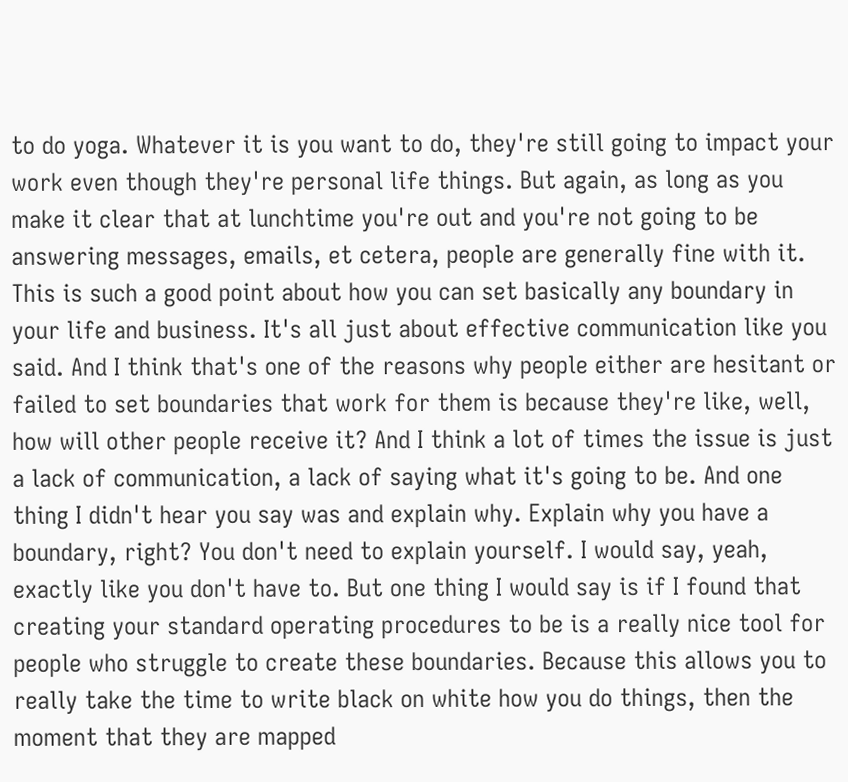to do yoga. Whatever it is you want to do, they're still going to impact your work even though they're personal life things. But again, as long as you make it clear that at lunchtime you're out and you're not going to be answering messages, emails, et cetera, people are generally fine with it. This is such a good point about how you can set basically any boundary in your life and business. It's all just about effective communication like you said. And I think that's one of the reasons why people either are hesitant or failed to set boundaries that work for them is because they're like, well, how will other people receive it? And I think a lot of times the issue is just a lack of communication, a lack of saying what it's going to be. And one thing I didn't hear you say was and explain why. Explain why you have a boundary, right? You don't need to explain yourself. I would say, yeah, exactly like you don't have to. But one thing I would say is if I found that creating your standard operating procedures to be is a really nice tool for people who struggle to create these boundaries. Because this allows you to really take the time to write black on white how you do things, then the moment that they are mapped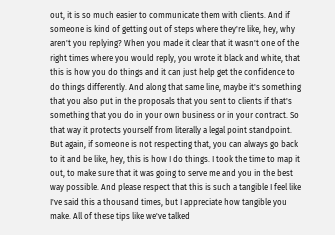out, it is so much easier to communicate them with clients. And if someone is kind of getting out of steps where they're like, hey, why aren't you replying? When you made it clear that it wasn't one of the right times where you would reply, you wrote it black and white, that this is how you do things and it can just help get the confidence to do things differently. And along that same line, maybe it's something that you also put in the proposals that you sent to clients if that's something that you do in your own business or in your contract. So that way it protects yourself from literally a legal point standpoint. But again, if someone is not respecting that, you can always go back to it and be like, hey, this is how I do things. I took the time to map it out, to make sure that it was going to serve me and you in the best way possible. And please respect that this is such a tangible I feel like I've said this a thousand times, but I appreciate how tangible you make. All of these tips like we've talked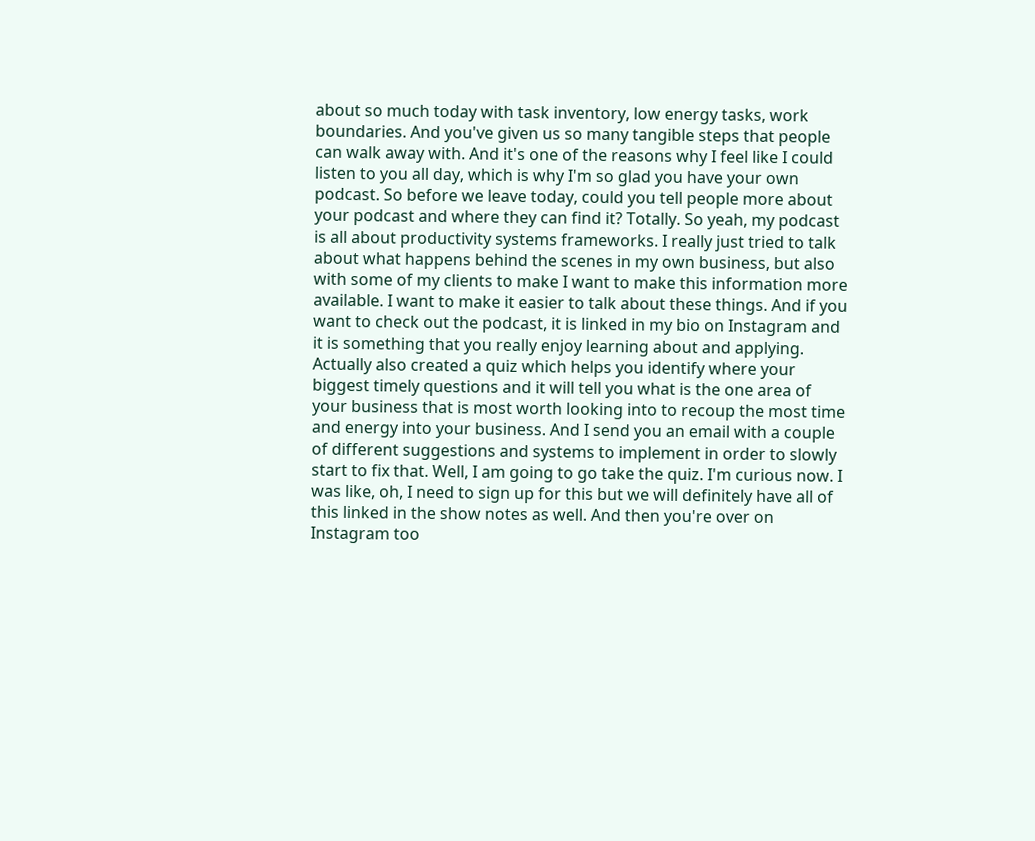about so much today with task inventory, low energy tasks, work boundaries. And you've given us so many tangible steps that people can walk away with. And it's one of the reasons why I feel like I could listen to you all day, which is why I'm so glad you have your own podcast. So before we leave today, could you tell people more about your podcast and where they can find it? Totally. So yeah, my podcast is all about productivity systems frameworks. I really just tried to talk about what happens behind the scenes in my own business, but also with some of my clients to make I want to make this information more available. I want to make it easier to talk about these things. And if you want to check out the podcast, it is linked in my bio on Instagram and it is something that you really enjoy learning about and applying. Actually also created a quiz which helps you identify where your biggest timely questions and it will tell you what is the one area of your business that is most worth looking into to recoup the most time and energy into your business. And I send you an email with a couple of different suggestions and systems to implement in order to slowly start to fix that. Well, I am going to go take the quiz. I'm curious now. I was like, oh, I need to sign up for this but we will definitely have all of this linked in the show notes as well. And then you're over on Instagram too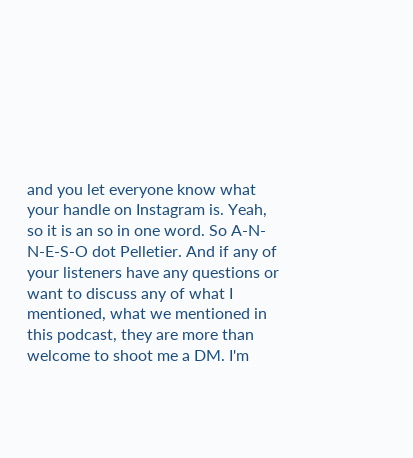and you let everyone know what your handle on Instagram is. Yeah, so it is an so in one word. So A-N-N-E-S-O dot Pelletier. And if any of your listeners have any questions or want to discuss any of what I mentioned, what we mentioned in this podcast, they are more than welcome to shoot me a DM. I'm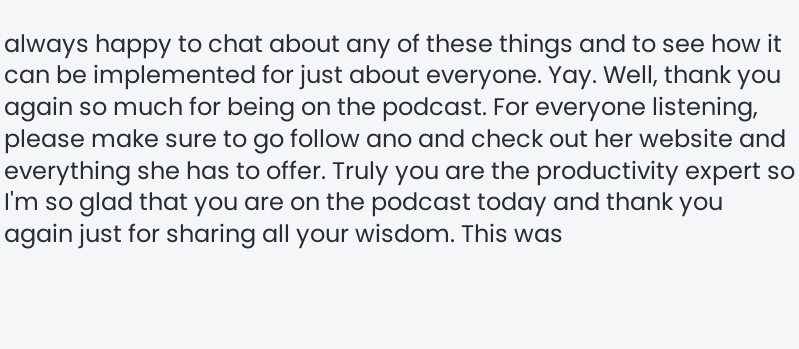always happy to chat about any of these things and to see how it can be implemented for just about everyone. Yay. Well, thank you again so much for being on the podcast. For everyone listening, please make sure to go follow ano and check out her website and everything she has to offer. Truly you are the productivity expert so I'm so glad that you are on the podcast today and thank you again just for sharing all your wisdom. This was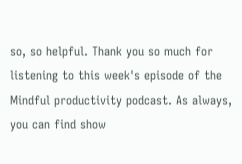so, so helpful. Thank you so much for listening to this week's episode of the Mindful productivity podcast. As always, you can find show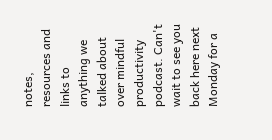notes, resources and links to anything we talked about over mindful productivity podcast. Can't wait to see you back here next Monday for a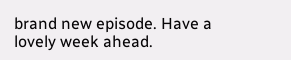brand new episode. Have a lovely week ahead.